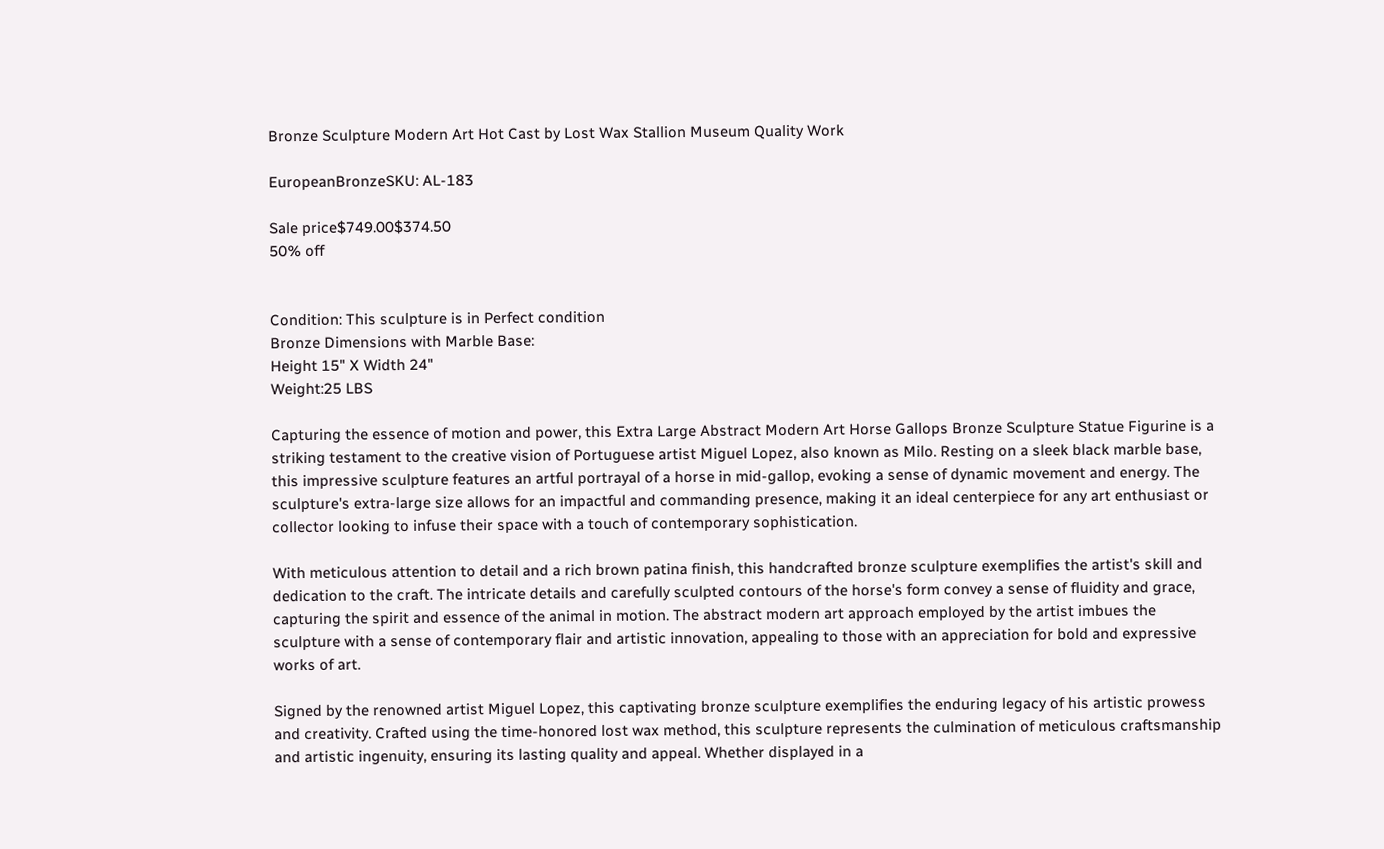Bronze Sculpture Modern Art Hot Cast by Lost Wax Stallion Museum Quality Work

EuropeanBronzeSKU: AL-183

Sale price$749.00$374.50
50% off


Condition: This sculpture is in Perfect condition
Bronze Dimensions with Marble Base:
Height 15" X Width 24"
Weight:25 LBS

Capturing the essence of motion and power, this Extra Large Abstract Modern Art Horse Gallops Bronze Sculpture Statue Figurine is a striking testament to the creative vision of Portuguese artist Miguel Lopez, also known as Milo. Resting on a sleek black marble base, this impressive sculpture features an artful portrayal of a horse in mid-gallop, evoking a sense of dynamic movement and energy. The sculpture's extra-large size allows for an impactful and commanding presence, making it an ideal centerpiece for any art enthusiast or collector looking to infuse their space with a touch of contemporary sophistication.

With meticulous attention to detail and a rich brown patina finish, this handcrafted bronze sculpture exemplifies the artist's skill and dedication to the craft. The intricate details and carefully sculpted contours of the horse's form convey a sense of fluidity and grace, capturing the spirit and essence of the animal in motion. The abstract modern art approach employed by the artist imbues the sculpture with a sense of contemporary flair and artistic innovation, appealing to those with an appreciation for bold and expressive works of art.

Signed by the renowned artist Miguel Lopez, this captivating bronze sculpture exemplifies the enduring legacy of his artistic prowess and creativity. Crafted using the time-honored lost wax method, this sculpture represents the culmination of meticulous craftsmanship and artistic ingenuity, ensuring its lasting quality and appeal. Whether displayed in a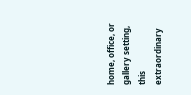home, office, or gallery setting, this extraordinary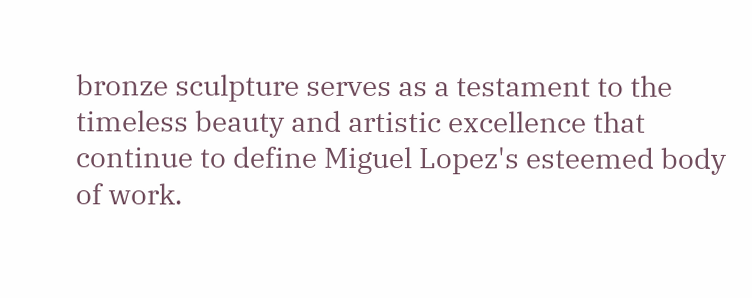bronze sculpture serves as a testament to the timeless beauty and artistic excellence that continue to define Miguel Lopez's esteemed body of work.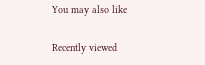You may also like

Recently viewed